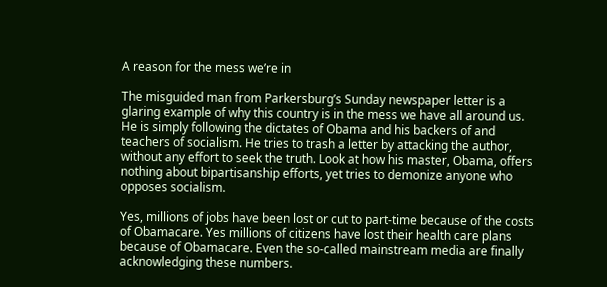A reason for the mess we’re in

The misguided man from Parkersburg’s Sunday newspaper letter is a glaring example of why this country is in the mess we have all around us. He is simply following the dictates of Obama and his backers of and teachers of socialism. He tries to trash a letter by attacking the author, without any effort to seek the truth. Look at how his master, Obama, offers nothing about bipartisanship efforts, yet tries to demonize anyone who opposes socialism.

Yes, millions of jobs have been lost or cut to part-time because of the costs of Obamacare. Yes millions of citizens have lost their health care plans because of Obamacare. Even the so-called mainstream media are finally acknowledging these numbers.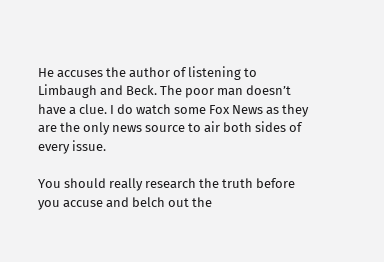He accuses the author of listening to Limbaugh and Beck. The poor man doesn’t have a clue. I do watch some Fox News as they are the only news source to air both sides of every issue.

You should really research the truth before you accuse and belch out the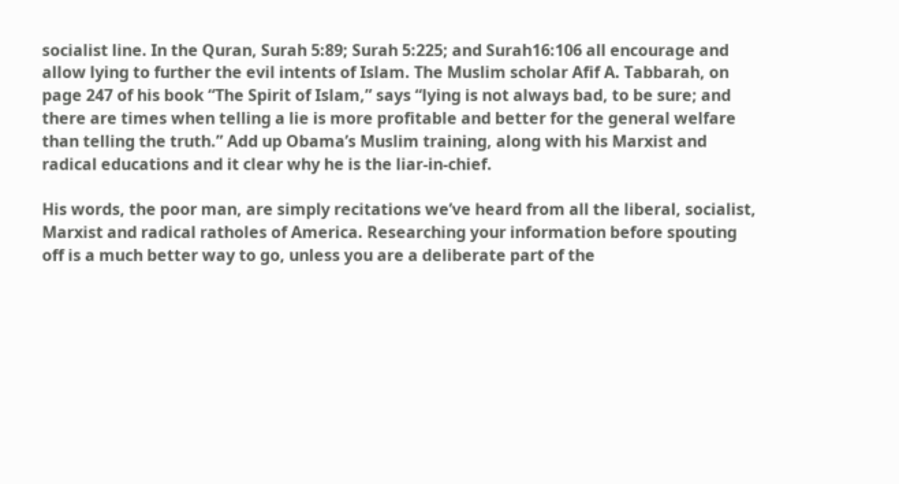socialist line. In the Quran, Surah 5:89; Surah 5:225; and Surah16:106 all encourage and allow lying to further the evil intents of Islam. The Muslim scholar Afif A. Tabbarah, on page 247 of his book “The Spirit of Islam,” says “lying is not always bad, to be sure; and there are times when telling a lie is more profitable and better for the general welfare than telling the truth.” Add up Obama’s Muslim training, along with his Marxist and radical educations and it clear why he is the liar-in-chief.

His words, the poor man, are simply recitations we’ve heard from all the liberal, socialist, Marxist and radical ratholes of America. Researching your information before spouting off is a much better way to go, unless you are a deliberate part of the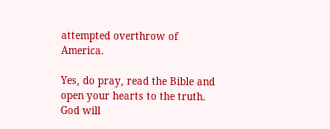attempted overthrow of America.

Yes, do pray, read the Bible and open your hearts to the truth. God will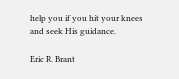help you if you hit your knees and seek His guidance.

Eric R. Brant